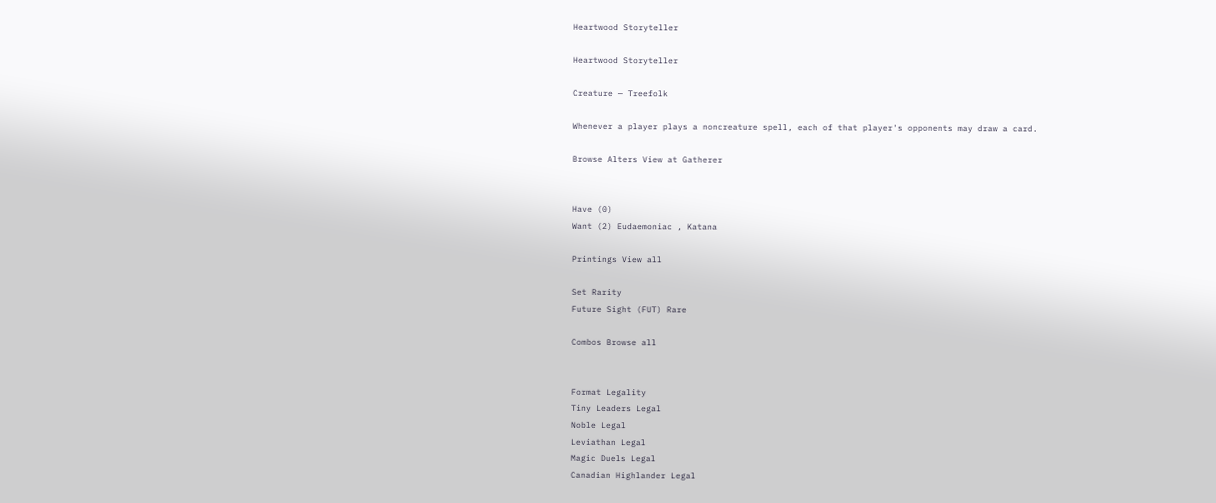Heartwood Storyteller

Heartwood Storyteller

Creature — Treefolk

Whenever a player plays a noncreature spell, each of that player's opponents may draw a card.

Browse Alters View at Gatherer


Have (0)
Want (2) Eudaemoniac , Katana

Printings View all

Set Rarity
Future Sight (FUT) Rare

Combos Browse all


Format Legality
Tiny Leaders Legal
Noble Legal
Leviathan Legal
Magic Duels Legal
Canadian Highlander Legal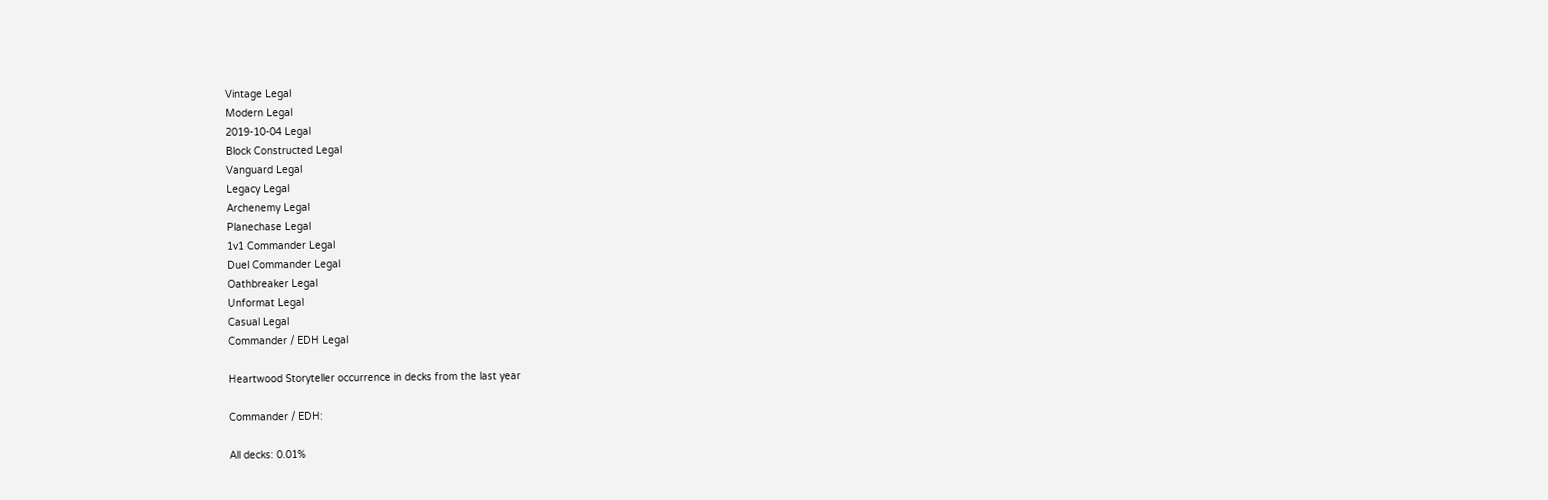Vintage Legal
Modern Legal
2019-10-04 Legal
Block Constructed Legal
Vanguard Legal
Legacy Legal
Archenemy Legal
Planechase Legal
1v1 Commander Legal
Duel Commander Legal
Oathbreaker Legal
Unformat Legal
Casual Legal
Commander / EDH Legal

Heartwood Storyteller occurrence in decks from the last year

Commander / EDH:

All decks: 0.01%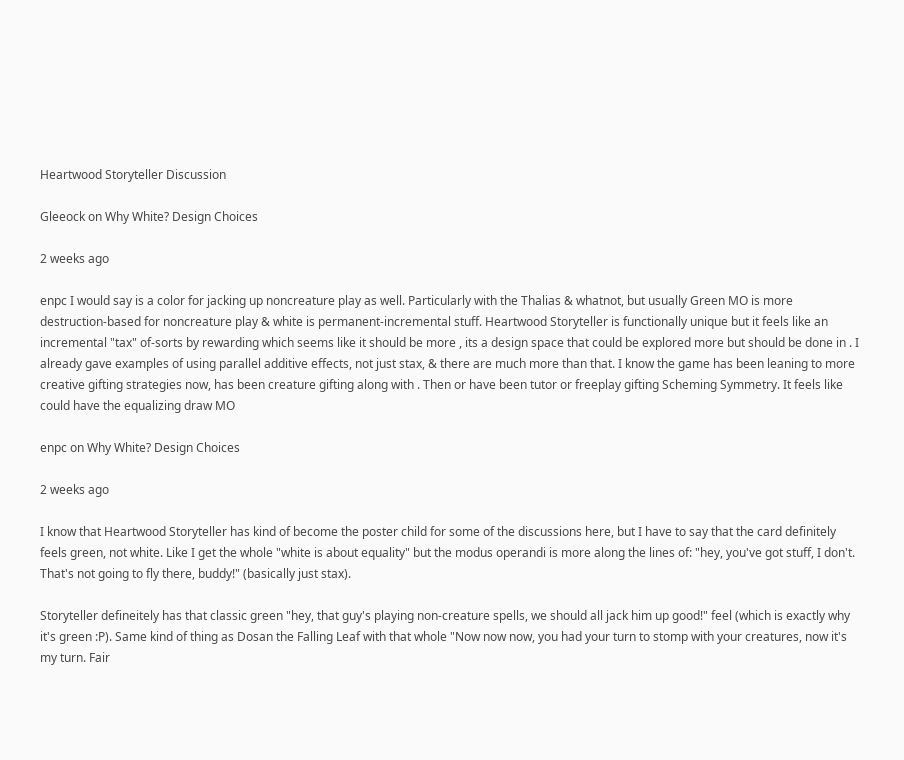Heartwood Storyteller Discussion

Gleeock on Why White? Design Choices

2 weeks ago

enpc I would say is a color for jacking up noncreature play as well. Particularly with the Thalias & whatnot, but usually Green MO is more destruction-based for noncreature play & white is permanent-incremental stuff. Heartwood Storyteller is functionally unique but it feels like an incremental "tax" of-sorts by rewarding which seems like it should be more , its a design space that could be explored more but should be done in . I already gave examples of using parallel additive effects, not just stax, & there are much more than that. I know the game has been leaning to more creative gifting strategies now, has been creature gifting along with . Then or have been tutor or freeplay gifting Scheming Symmetry. It feels like could have the equalizing draw MO

enpc on Why White? Design Choices

2 weeks ago

I know that Heartwood Storyteller has kind of become the poster child for some of the discussions here, but I have to say that the card definitely feels green, not white. Like I get the whole "white is about equality" but the modus operandi is more along the lines of: "hey, you've got stuff, I don't. That's not going to fly there, buddy!" (basically just stax).

Storyteller defineitely has that classic green "hey, that guy's playing non-creature spells, we should all jack him up good!" feel (which is exactly why it's green :P). Same kind of thing as Dosan the Falling Leaf with that whole "Now now now, you had your turn to stomp with your creatures, now it's my turn. Fair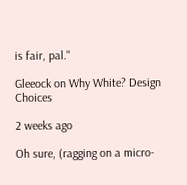is fair, pal."

Gleeock on Why White? Design Choices

2 weeks ago

Oh sure, (ragging on a micro-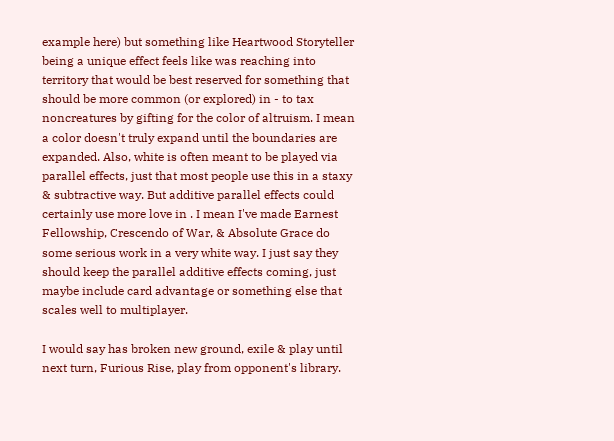example here) but something like Heartwood Storyteller being a unique effect feels like was reaching into territory that would be best reserved for something that should be more common (or explored) in - to tax noncreatures by gifting for the color of altruism. I mean a color doesn't truly expand until the boundaries are expanded. Also, white is often meant to be played via parallel effects, just that most people use this in a staxy & subtractive way. But additive parallel effects could certainly use more love in . I mean I've made Earnest Fellowship, Crescendo of War, & Absolute Grace do some serious work in a very white way. I just say they should keep the parallel additive effects coming, just maybe include card advantage or something else that scales well to multiplayer.

I would say has broken new ground, exile & play until next turn, Furious Rise, play from opponent's library.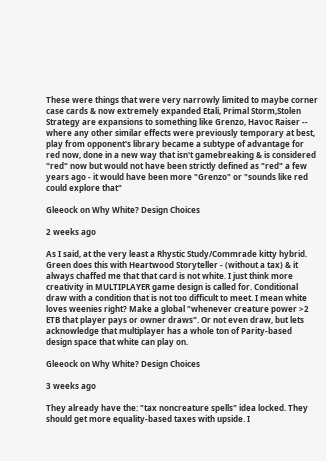These were things that were very narrowly limited to maybe corner case cards & now extremely expanded Etali, Primal Storm,Stolen Strategy are expansions to something like Grenzo, Havoc Raiser -- where any other similar effects were previously temporary at best, play from opponent's library became a subtype of advantage for red now, done in a new way that isn't gamebreaking & is considered "red" now but would not have been strictly defined as "red" a few years ago - it would have been more "Grenzo" or "sounds like red could explore that"

Gleeock on Why White? Design Choices

2 weeks ago

As I said, at the very least a Rhystic Study/Commrade kitty hybrid. Green does this with Heartwood Storyteller - (without a tax) & it always chaffed me that that card is not white. I just think more creativity in MULTIPLAYER game design is called for. Conditional draw with a condition that is not too difficult to meet. I mean white loves weenies right? Make a global "whenever creature power >2 ETB that player pays or owner draws". Or not even draw, but lets acknowledge that multiplayer has a whole ton of Parity-based design space that white can play on.

Gleeock on Why White? Design Choices

3 weeks ago

They already have the: "tax noncreature spells" idea locked. They should get more equality-based taxes with upside. I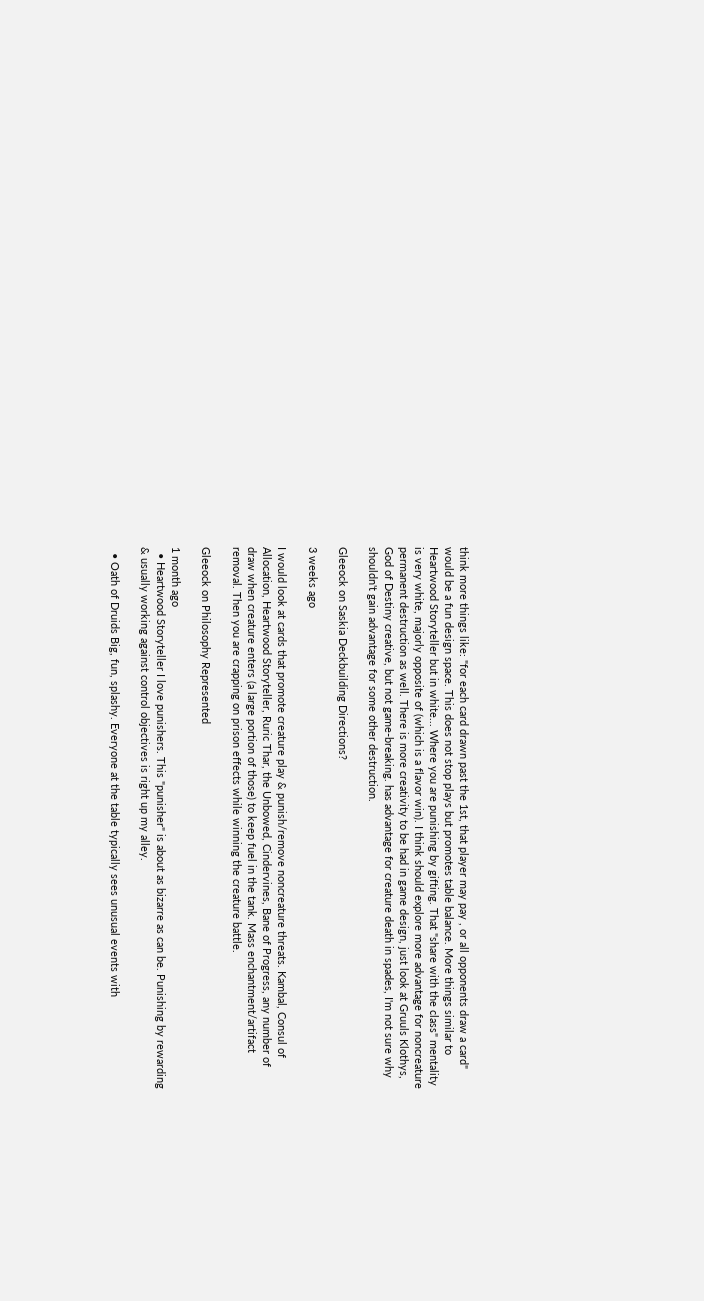think more things like: "for each card drawn past the 1st, that player may pay , or all opponents draw a card" would be a fun design space. This does not stop plays but promotes table balance. More things similar to Heartwood Storyteller but in white... Where you are punishing by gifting. That "share with the class" mentality is very white, majorly opposite of (which is a flavor win). I think should explore more advantage for noncreature permanent destruction as well. There is more creativity to be had in game design, just look at Gruuls Klothys, God of Destiny creative, but not game-breaking. has advantage for creature death in spades, I'm not sure why shouldn't gain advantage for some other destruction.

Gleeock on Saskia Deckbuilding Directions?

3 weeks ago

I would look at cards that promote creature play & punish/remove noncreature threats. Kambal, Consul of Allocation, Heartwood Storyteller, Ruric Thar, the Unbowed, Cindervines, Bane of Progress, any number of draw when creature enters (a large portion of those) to keep fuel in the tank. Mass enchantment/artifact removal. Then you are crapping on prison effects while winning the creature battle.

Gleeock on Philosophy Represented

1 month ago
  • Heartwood Storyteller I love punishers. This "punisher" is about as bizarre as can be. Punishing by rewarding & usually working against control objectives is right up my alley.

  • Oath of Druids Big, fun, splashy. Everyone at the table typically sees unusual events with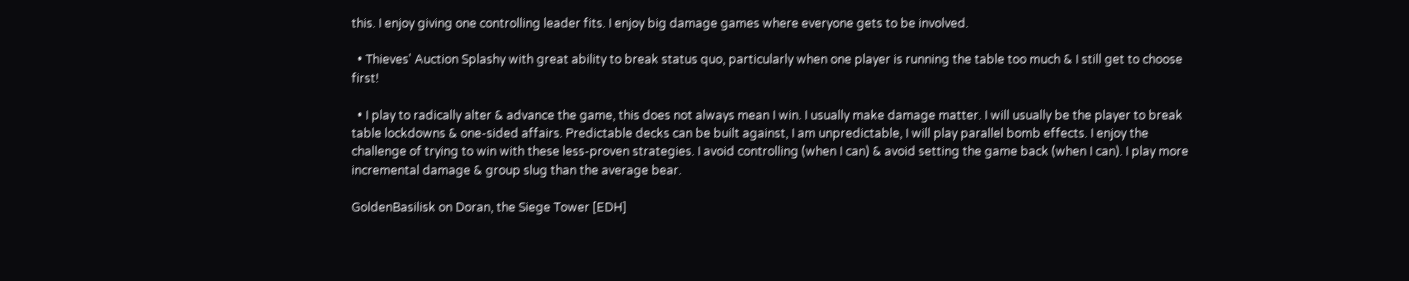this. I enjoy giving one controlling leader fits. I enjoy big damage games where everyone gets to be involved.

  • Thieves' Auction Splashy with great ability to break status quo, particularly when one player is running the table too much & I still get to choose first!

  • I play to radically alter & advance the game, this does not always mean I win. I usually make damage matter. I will usually be the player to break table lockdowns & one-sided affairs. Predictable decks can be built against, I am unpredictable, I will play parallel bomb effects. I enjoy the challenge of trying to win with these less-proven strategies. I avoid controlling (when I can) & avoid setting the game back (when I can). I play more incremental damage & group slug than the average bear.

GoldenBasilisk on Doran, the Siege Tower [EDH]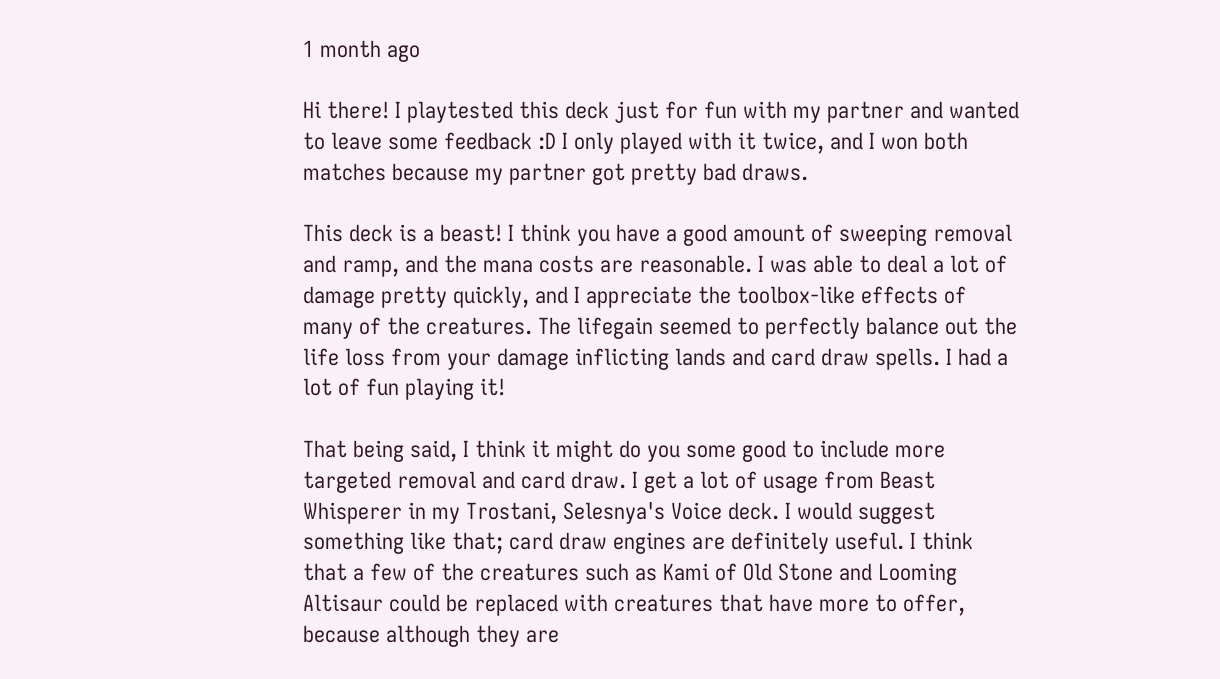1 month ago

Hi there! I playtested this deck just for fun with my partner and wanted to leave some feedback :D I only played with it twice, and I won both matches because my partner got pretty bad draws.

This deck is a beast! I think you have a good amount of sweeping removal and ramp, and the mana costs are reasonable. I was able to deal a lot of damage pretty quickly, and I appreciate the toolbox-like effects of many of the creatures. The lifegain seemed to perfectly balance out the life loss from your damage inflicting lands and card draw spells. I had a lot of fun playing it!

That being said, I think it might do you some good to include more targeted removal and card draw. I get a lot of usage from Beast Whisperer in my Trostani, Selesnya's Voice deck. I would suggest something like that; card draw engines are definitely useful. I think that a few of the creatures such as Kami of Old Stone and Looming Altisaur could be replaced with creatures that have more to offer, because although they are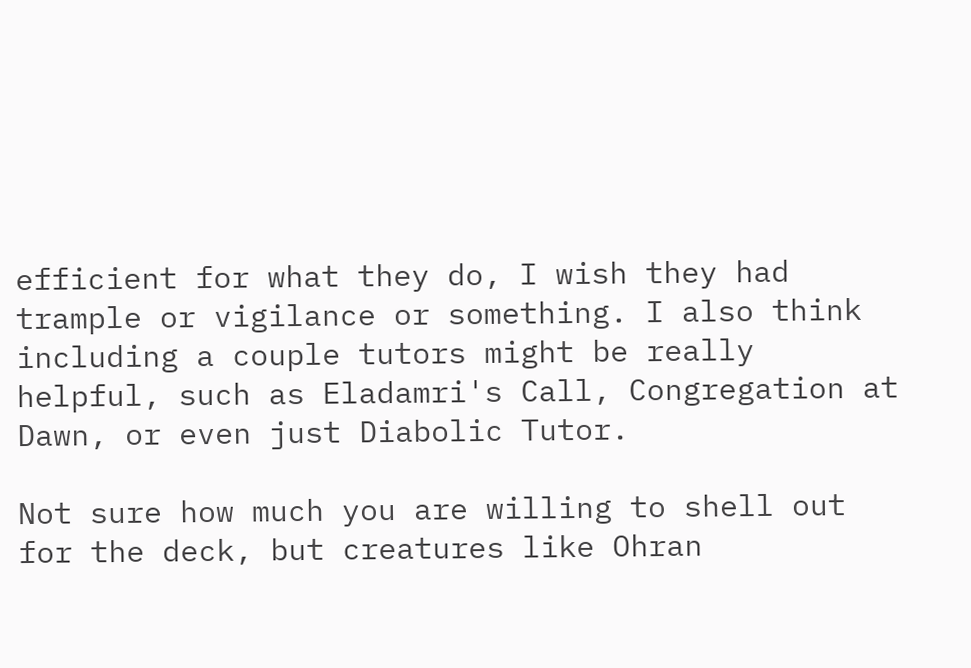efficient for what they do, I wish they had trample or vigilance or something. I also think including a couple tutors might be really helpful, such as Eladamri's Call, Congregation at Dawn, or even just Diabolic Tutor.

Not sure how much you are willing to shell out for the deck, but creatures like Ohran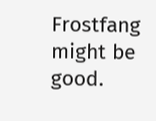Frostfang might be good.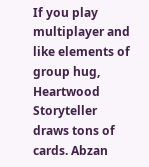If you play multiplayer and like elements of group hug, Heartwood Storyteller draws tons of cards. Abzan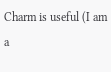Charm is useful (I am a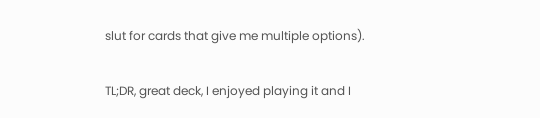slut for cards that give me multiple options).

TL;DR, great deck, I enjoyed playing it and I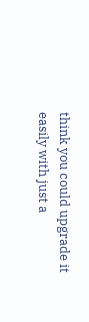think you could upgrade it easily with just a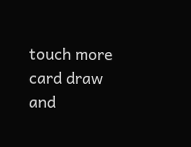touch more card draw and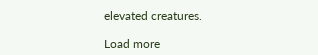elevated creatures.

Load more